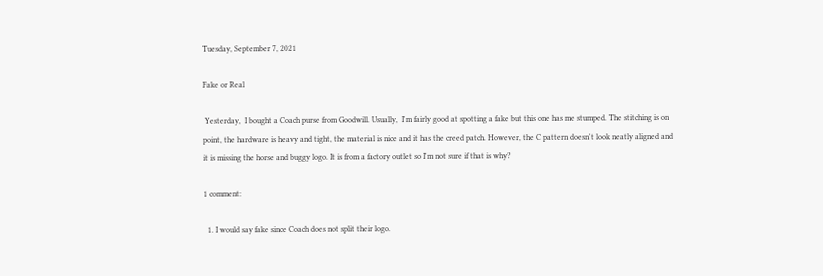Tuesday, September 7, 2021

Fake or Real

 Yesterday,  I bought a Coach purse from Goodwill. Usually,  I'm fairly good at spotting a fake but this one has me stumped. The stitching is on point, the hardware is heavy and tight, the material is nice and it has the creed patch. However, the C pattern doesn't look neatly aligned and it is missing the horse and buggy logo. It is from a factory outlet so I'm not sure if that is why?

1 comment:

  1. I would say fake since Coach does not split their logo.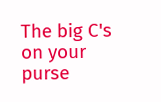The big C's on your purse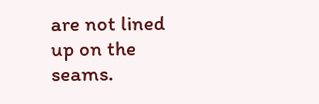are not lined up on the seams.